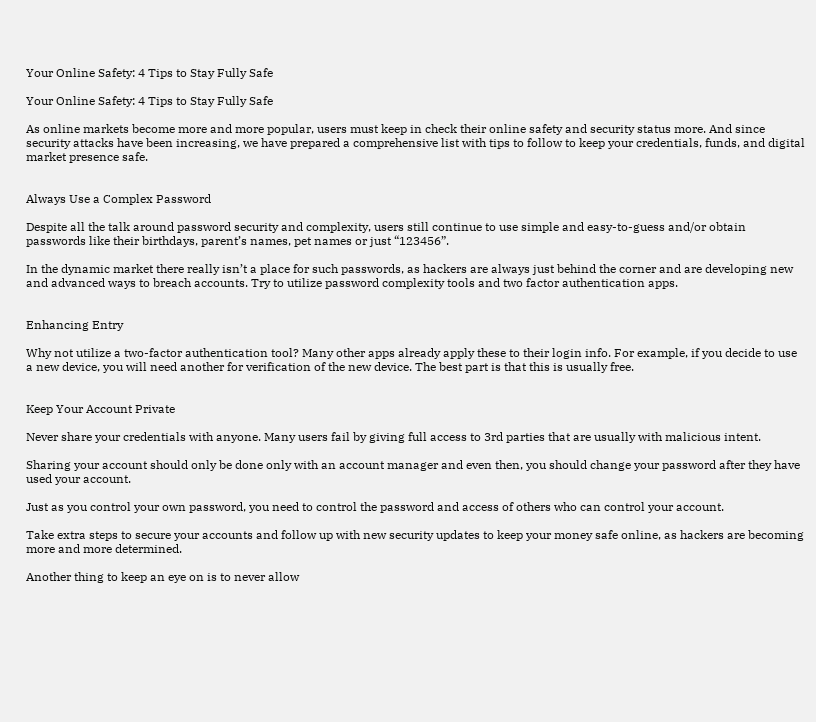Your Online Safety: 4 Tips to Stay Fully Safe

Your Online Safety: 4 Tips to Stay Fully Safe

As online markets become more and more popular, users must keep in check their online safety and security status more. And since security attacks have been increasing, we have prepared a comprehensive list with tips to follow to keep your credentials, funds, and digital market presence safe.


Always Use a Complex Password

Despite all the talk around password security and complexity, users still continue to use simple and easy-to-guess and/or obtain passwords like their birthdays, parent’s names, pet names or just “123456”.

In the dynamic market there really isn’t a place for such passwords, as hackers are always just behind the corner and are developing new and advanced ways to breach accounts. Try to utilize password complexity tools and two factor authentication apps.


Enhancing Entry

Why not utilize a two-factor authentication tool? Many other apps already apply these to their login info. For example, if you decide to use a new device, you will need another for verification of the new device. The best part is that this is usually free.


Keep Your Account Private

Never share your credentials with anyone. Many users fail by giving full access to 3rd parties that are usually with malicious intent.

Sharing your account should only be done only with an account manager and even then, you should change your password after they have used your account.

Just as you control your own password, you need to control the password and access of others who can control your account.

Take extra steps to secure your accounts and follow up with new security updates to keep your money safe online, as hackers are becoming more and more determined.

Another thing to keep an eye on is to never allow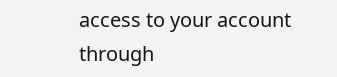access to your account through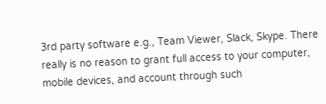3rd party software e.g., Team Viewer, Slack, Skype. There really is no reason to grant full access to your computer, mobile devices, and account through such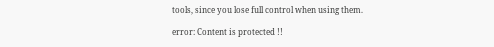tools, since you lose full control when using them.

error: Content is protected !!